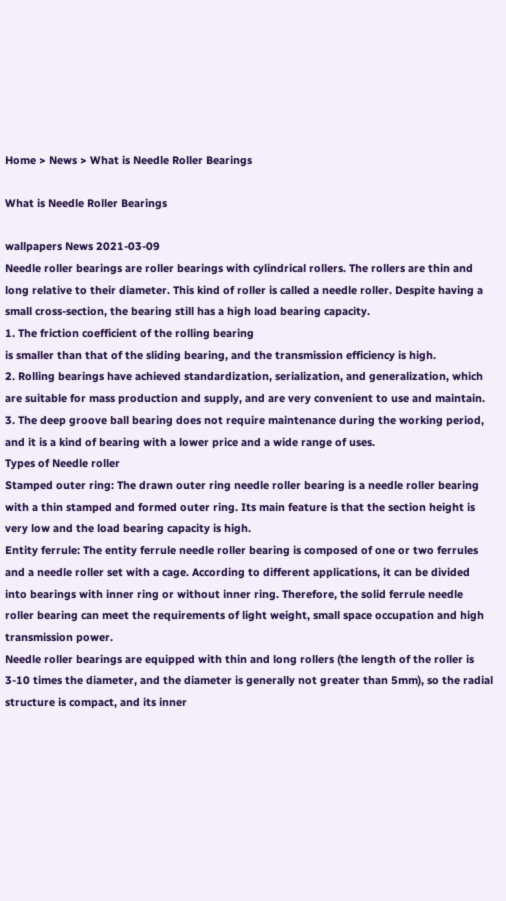Home > News > What is Needle Roller Bearings

What is Needle Roller Bearings

wallpapers News 2021-03-09
Needle roller bearings are roller bearings with cylindrical rollers. The rollers are thin and long relative to their diameter. This kind of roller is called a needle roller. Despite having a small cross-section, the bearing still has a high load bearing capacity.
1. The friction coefficient of the rolling bearing
is smaller than that of the sliding bearing, and the transmission efficiency is high.
2. Rolling bearings have achieved standardization, serialization, and generalization, which are suitable for mass production and supply, and are very convenient to use and maintain.
3. The deep groove ball bearing does not require maintenance during the working period, and it is a kind of bearing with a lower price and a wide range of uses.
Types of Needle roller
Stamped outer ring: The drawn outer ring needle roller bearing is a needle roller bearing with a thin stamped and formed outer ring. Its main feature is that the section height is very low and the load bearing capacity is high.
Entity ferrule: The entity ferrule needle roller bearing is composed of one or two ferrules and a needle roller set with a cage. According to different applications, it can be divided into bearings with inner ring or without inner ring. Therefore, the solid ferrule needle roller bearing can meet the requirements of light weight, small space occupation and high transmission power.
Needle roller bearings are equipped with thin and long rollers (the length of the roller is 3-10 times the diameter, and the diameter is generally not greater than 5mm), so the radial structure is compact, and its inner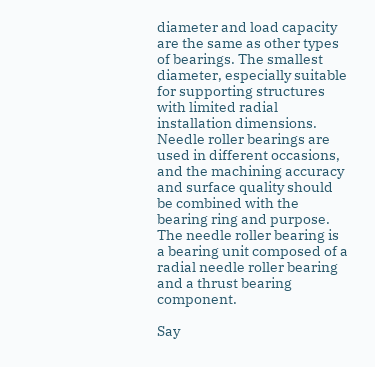diameter and load capacity are the same as other types of bearings. The smallest diameter, especially suitable for supporting structures with limited radial installation dimensions. Needle roller bearings are used in different occasions, and the machining accuracy and surface quality should be combined with the bearing ring and purpose. The needle roller bearing is a bearing unit composed of a radial needle roller bearing and a thrust bearing component.

Say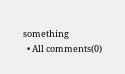something
  • All comments(0)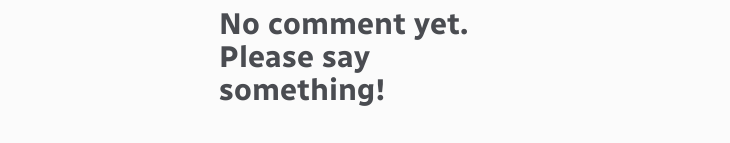No comment yet. Please say something!